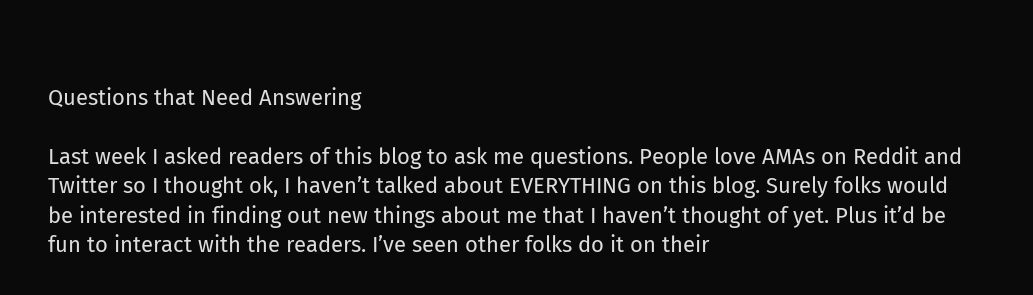Questions that Need Answering

Last week I asked readers of this blog to ask me questions. People love AMAs on Reddit and Twitter so I thought ok, I haven’t talked about EVERYTHING on this blog. Surely folks would be interested in finding out new things about me that I haven’t thought of yet. Plus it’d be fun to interact with the readers. I’ve seen other folks do it on their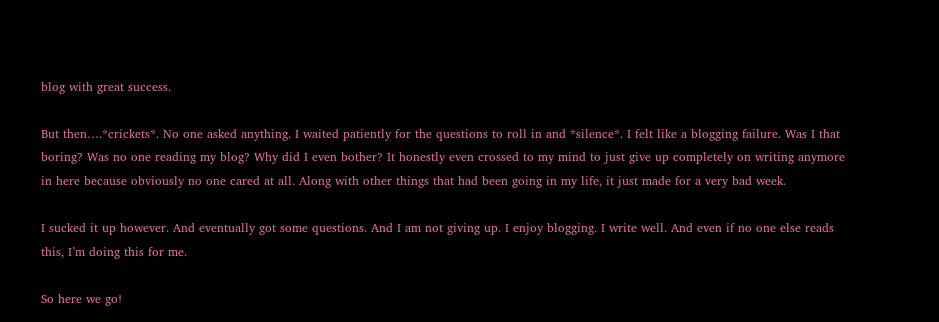blog with great success.

But then….*crickets*. No one asked anything. I waited patiently for the questions to roll in and *silence*. I felt like a blogging failure. Was I that boring? Was no one reading my blog? Why did I even bother? It honestly even crossed to my mind to just give up completely on writing anymore in here because obviously no one cared at all. Along with other things that had been going in my life, it just made for a very bad week.

I sucked it up however. And eventually got some questions. And I am not giving up. I enjoy blogging. I write well. And even if no one else reads this, I’m doing this for me.

So here we go!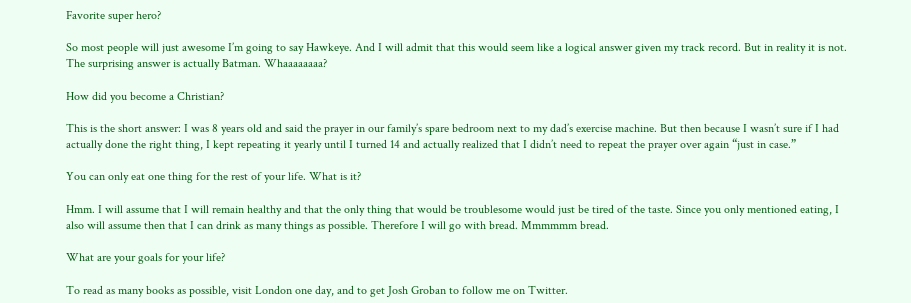Favorite super hero?

So most people will just awesome I’m going to say Hawkeye. And I will admit that this would seem like a logical answer given my track record. But in reality it is not. The surprising answer is actually Batman. Whaaaaaaaa?

How did you become a Christian?

This is the short answer: I was 8 years old and said the prayer in our family’s spare bedroom next to my dad’s exercise machine. But then because I wasn’t sure if I had actually done the right thing, I kept repeating it yearly until I turned 14 and actually realized that I didn’t need to repeat the prayer over again “just in case.”

You can only eat one thing for the rest of your life. What is it?

Hmm. I will assume that I will remain healthy and that the only thing that would be troublesome would just be tired of the taste. Since you only mentioned eating, I also will assume then that I can drink as many things as possible. Therefore I will go with bread. Mmmmmm bread.

What are your goals for your life?

To read as many books as possible, visit London one day, and to get Josh Groban to follow me on Twitter.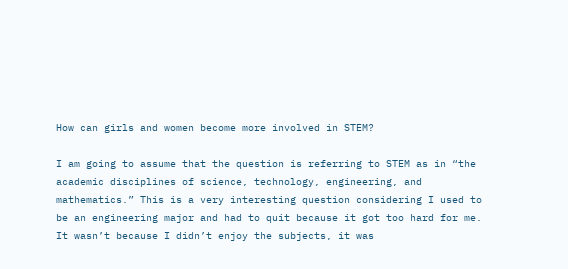How can girls and women become more involved in STEM?

I am going to assume that the question is referring to STEM as in “the academic disciplines of science, technology, engineering, and mathematics.” This is a very interesting question considering I used to be an engineering major and had to quit because it got too hard for me. It wasn’t because I didn’t enjoy the subjects, it was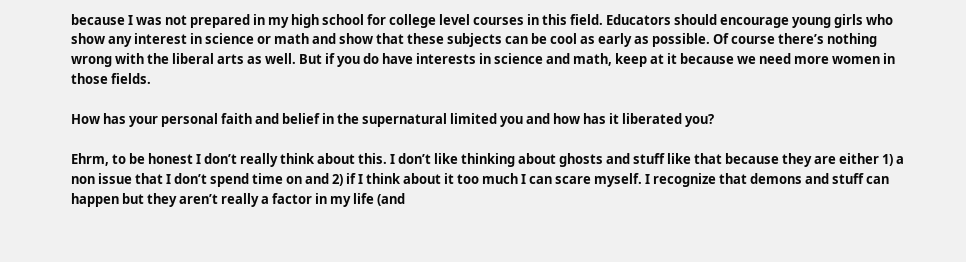because I was not prepared in my high school for college level courses in this field. Educators should encourage young girls who show any interest in science or math and show that these subjects can be cool as early as possible. Of course there’s nothing wrong with the liberal arts as well. But if you do have interests in science and math, keep at it because we need more women in those fields.

How has your personal faith and belief in the supernatural limited you and how has it liberated you?

Ehrm, to be honest I don’t really think about this. I don’t like thinking about ghosts and stuff like that because they are either 1) a non issue that I don’t spend time on and 2) if I think about it too much I can scare myself. I recognize that demons and stuff can happen but they aren’t really a factor in my life (and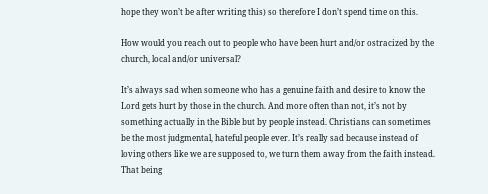hope they won’t be after writing this) so therefore I don’t spend time on this.

How would you reach out to people who have been hurt and/or ostracized by the church, local and/or universal?

It’s always sad when someone who has a genuine faith and desire to know the Lord gets hurt by those in the church. And more often than not, it’s not by something actually in the Bible but by people instead. Christians can sometimes be the most judgmental, hateful people ever. It’s really sad because instead of loving others like we are supposed to, we turn them away from the faith instead. That being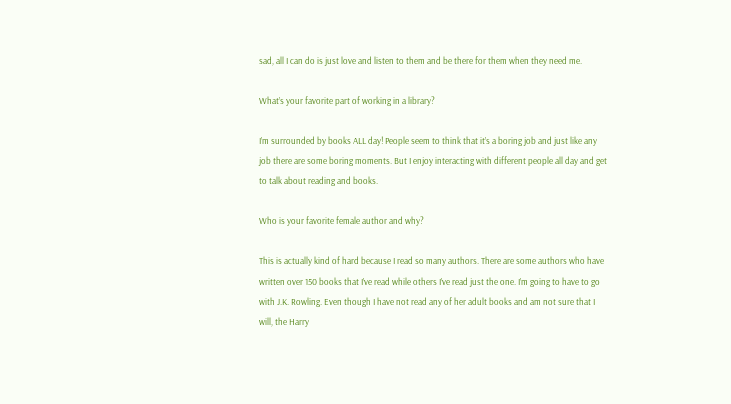sad, all I can do is just love and listen to them and be there for them when they need me.

What’s your favorite part of working in a library?

I’m surrounded by books ALL day! People seem to think that it’s a boring job and just like any job there are some boring moments. But I enjoy interacting with different people all day and get to talk about reading and books.

Who is your favorite female author and why?

This is actually kind of hard because I read so many authors. There are some authors who have written over 150 books that I’ve read while others I’ve read just the one. I’m going to have to go with J.K. Rowling. Even though I have not read any of her adult books and am not sure that I will, the Harry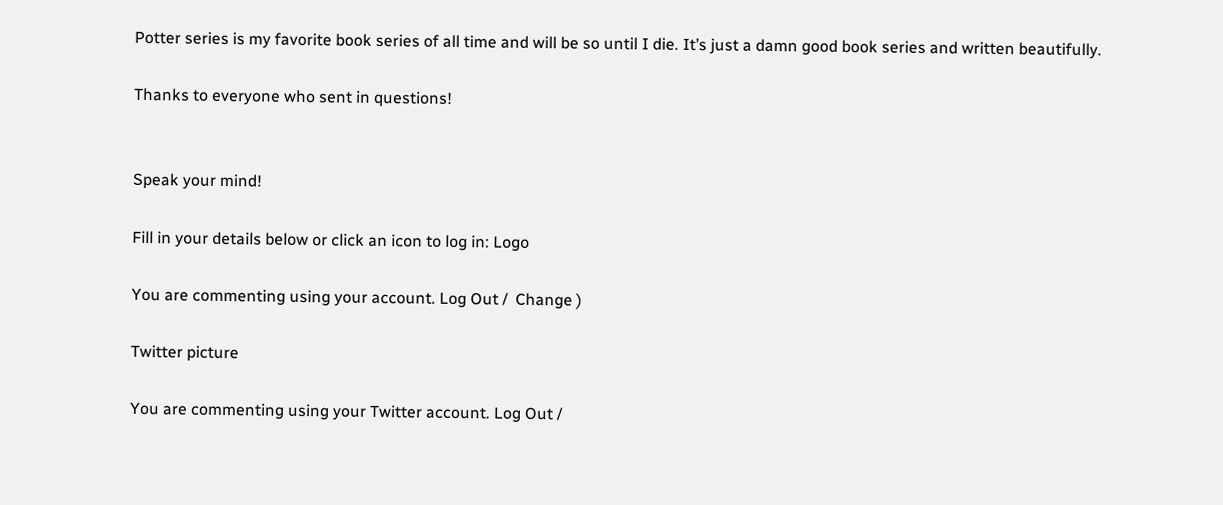Potter series is my favorite book series of all time and will be so until I die. It’s just a damn good book series and written beautifully.

Thanks to everyone who sent in questions!


Speak your mind!

Fill in your details below or click an icon to log in: Logo

You are commenting using your account. Log Out /  Change )

Twitter picture

You are commenting using your Twitter account. Log Out /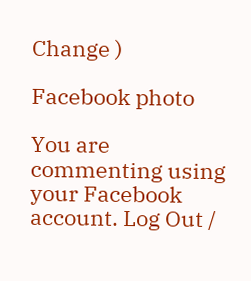Change )

Facebook photo

You are commenting using your Facebook account. Log Out /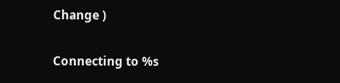Change )

Connecting to %s